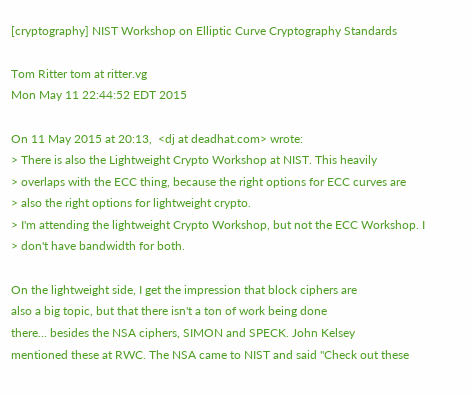[cryptography] NIST Workshop on Elliptic Curve Cryptography Standards

Tom Ritter tom at ritter.vg
Mon May 11 22:44:52 EDT 2015

On 11 May 2015 at 20:13,  <dj at deadhat.com> wrote:
> There is also the Lightweight Crypto Workshop at NIST. This heavily
> overlaps with the ECC thing, because the right options for ECC curves are
> also the right options for lightweight crypto.
> I'm attending the lightweight Crypto Workshop, but not the ECC Workshop. I
> don't have bandwidth for both.

On the lightweight side, I get the impression that block ciphers are
also a big topic, but that there isn't a ton of work being done
there... besides the NSA ciphers, SIMON and SPECK. John Kelsey
mentioned these at RWC. The NSA came to NIST and said "Check out these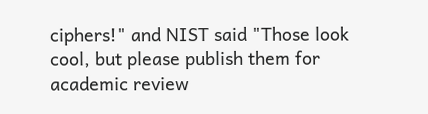ciphers!" and NIST said "Those look cool, but please publish them for
academic review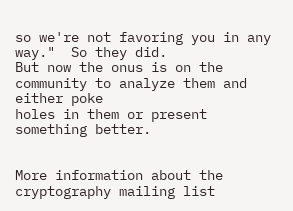so we're not favoring you in any way."  So they did.
But now the onus is on the community to analyze them and either poke
holes in them or present something better.


More information about the cryptography mailing list